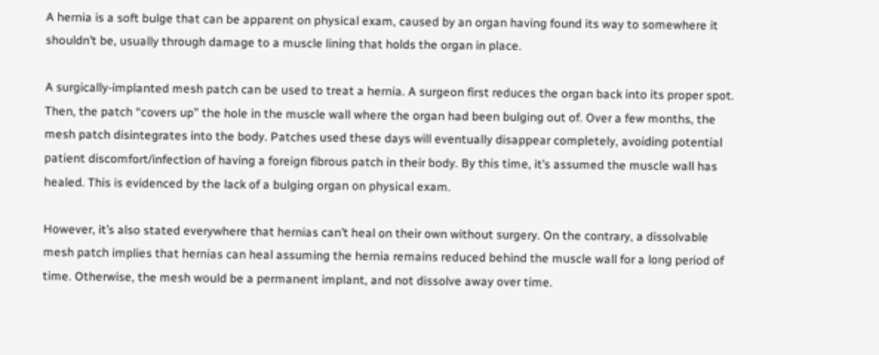A hernia is a soft bulge that can be apparent on physical exam, caused by an organ having found its way to somewhere it shouldn’t be, usually through damage to a muscle lining that holds the organ in place.

A surgically-implanted mesh patch can be used to treat a hernia. A surgeon first reduces the organ back into its proper spot. Then, the patch “covers up” the hole in the muscle wall where the organ had been bulging out of. Over a few months, the mesh patch disintegrates into the body. Patches used these days will eventually disappear completely, avoiding potential patient discomfort/infection of having a foreign fibrous patch in their body. By this time, it’s assumed the muscle wall has healed. This is evidenced by the lack of a bulging organ on physical exam.

However, it’s also stated everywhere that hernias can’t heal on their own without surgery. On the contrary, a dissolvable mesh patch implies that hernias can heal assuming the hernia remains reduced behind the muscle wall for a long period of time. Otherwise, the mesh would be a permanent implant, and not dissolve away over time.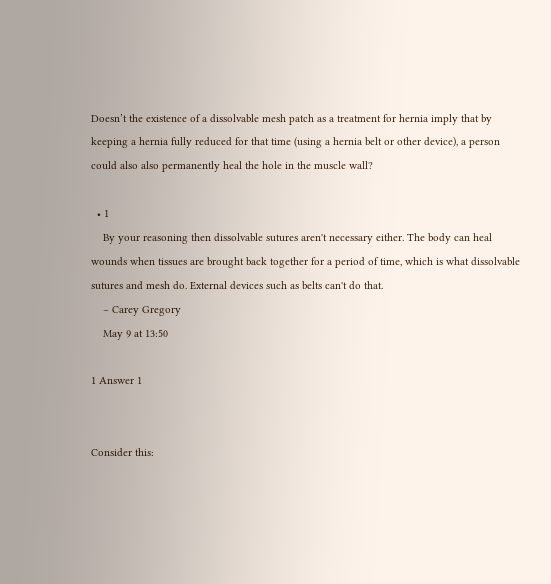Doesn’t the existence of a dissolvable mesh patch as a treatment for hernia imply that by keeping a hernia fully reduced for that time (using a hernia belt or other device), a person could also also permanently heal the hole in the muscle wall?

  • 1
    By your reasoning then dissolvable sutures aren't necessary either. The body can heal wounds when tissues are brought back together for a period of time, which is what dissolvable sutures and mesh do. External devices such as belts can't do that.
    – Carey Gregory
    May 9 at 13:50

1 Answer 1


Consider this: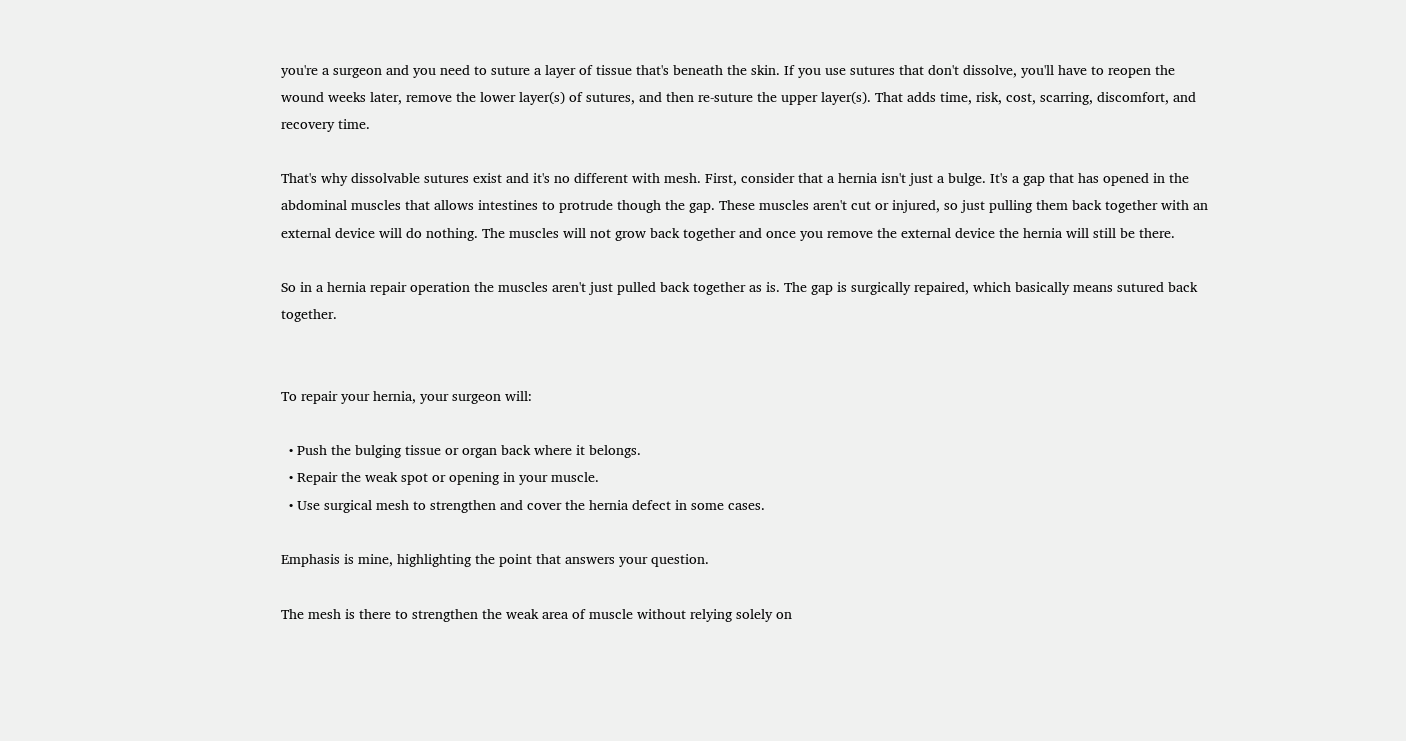you're a surgeon and you need to suture a layer of tissue that's beneath the skin. If you use sutures that don't dissolve, you'll have to reopen the wound weeks later, remove the lower layer(s) of sutures, and then re-suture the upper layer(s). That adds time, risk, cost, scarring, discomfort, and recovery time.

That's why dissolvable sutures exist and it's no different with mesh. First, consider that a hernia isn't just a bulge. It's a gap that has opened in the abdominal muscles that allows intestines to protrude though the gap. These muscles aren't cut or injured, so just pulling them back together with an external device will do nothing. The muscles will not grow back together and once you remove the external device the hernia will still be there.

So in a hernia repair operation the muscles aren't just pulled back together as is. The gap is surgically repaired, which basically means sutured back together.


To repair your hernia, your surgeon will:

  • Push the bulging tissue or organ back where it belongs.
  • Repair the weak spot or opening in your muscle.
  • Use surgical mesh to strengthen and cover the hernia defect in some cases.

Emphasis is mine, highlighting the point that answers your question.

The mesh is there to strengthen the weak area of muscle without relying solely on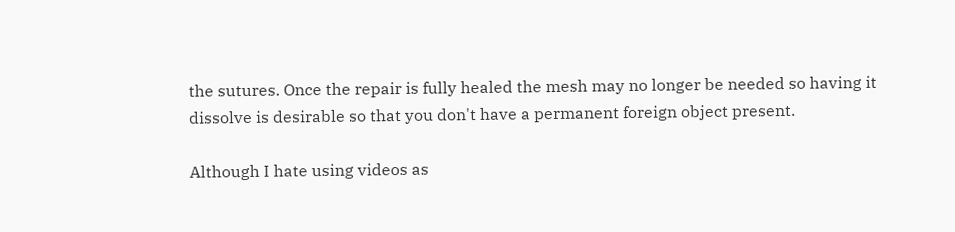the sutures. Once the repair is fully healed the mesh may no longer be needed so having it dissolve is desirable so that you don't have a permanent foreign object present.

Although I hate using videos as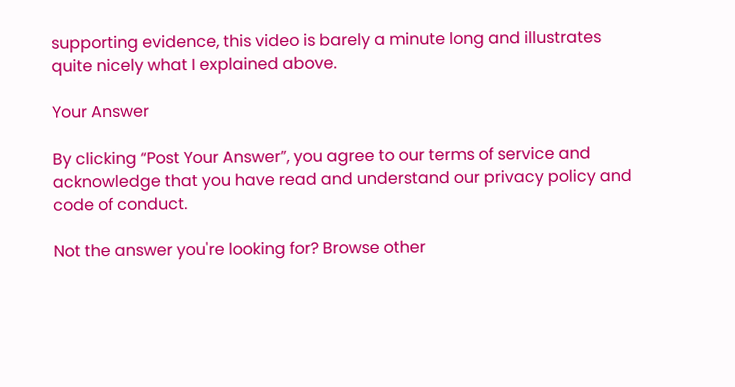supporting evidence, this video is barely a minute long and illustrates quite nicely what I explained above.

Your Answer

By clicking “Post Your Answer”, you agree to our terms of service and acknowledge that you have read and understand our privacy policy and code of conduct.

Not the answer you're looking for? Browse other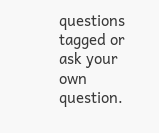questions tagged or ask your own question.